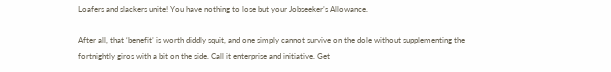Loafers and slackers unite! You have nothing to lose but your Jobseeker’s Allowance.

After all, that ‘benefit’ is worth diddly squit, and one simply cannot survive on the dole without supplementing the fortnightly giros with a bit on the side. Call it enterprise and initiative. Get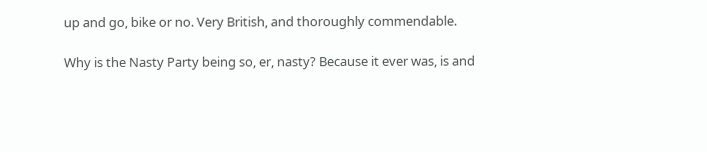up and go, bike or no. Very British, and thoroughly commendable.

Why is the Nasty Party being so, er, nasty? Because it ever was, is and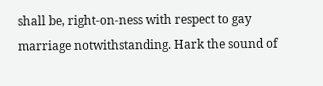shall be, right-on-ness with respect to gay marriage notwithstanding. Hark the sound of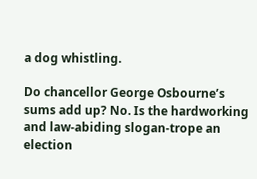a dog whistling.

Do chancellor George Osbourne’s sums add up? No. Is the hardworking and law-abiding slogan-trope an election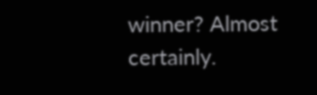winner? Almost certainly.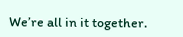We’re all in it together.